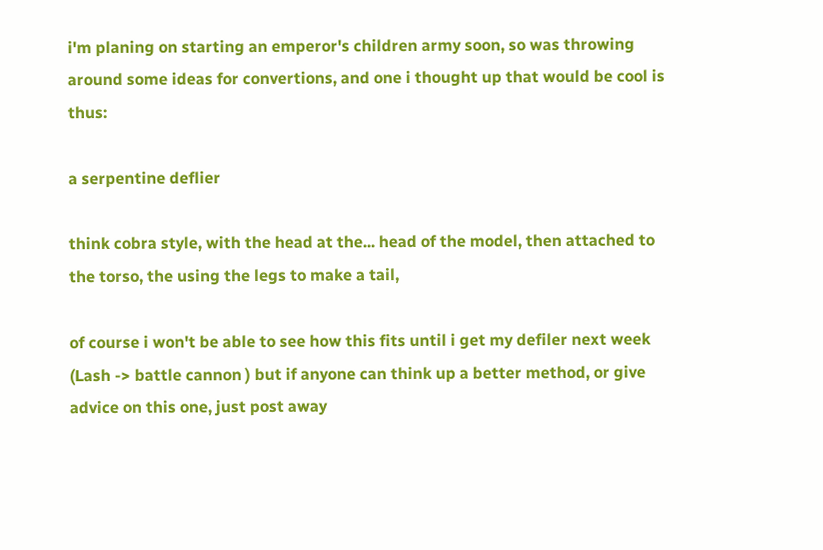i'm planing on starting an emperor's children army soon, so was throwing around some ideas for convertions, and one i thought up that would be cool is thus:

a serpentine deflier

think cobra style, with the head at the... head of the model, then attached to the torso, the using the legs to make a tail,

of course i won't be able to see how this fits until i get my defiler next week (Lash -> battle cannon ) but if anyone can think up a better method, or give advice on this one, just post away